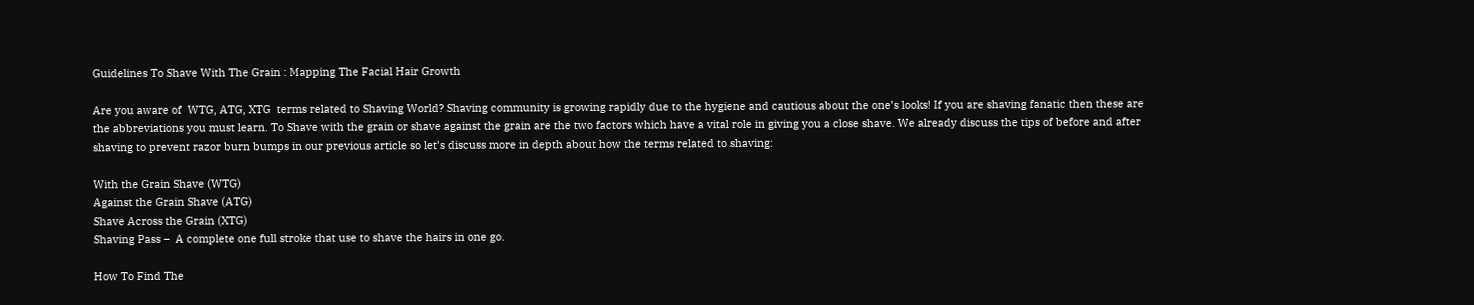Guidelines To Shave With The Grain : Mapping The Facial Hair Growth

Are you aware of  WTG, ATG, XTG  terms related to Shaving World? Shaving community is growing rapidly due to the hygiene and cautious about the one’s looks! If you are shaving fanatic then these are the abbreviations you must learn. To Shave with the grain or shave against the grain are the two factors which have a vital role in giving you a close shave. We already discuss the tips of before and after shaving to prevent razor burn bumps in our previous article so let’s discuss more in depth about how the terms related to shaving:

With the Grain Shave (WTG)
Against the Grain Shave (ATG)
Shave Across the Grain (XTG)
Shaving Pass –  A complete one full stroke that use to shave the hairs in one go.

How To Find The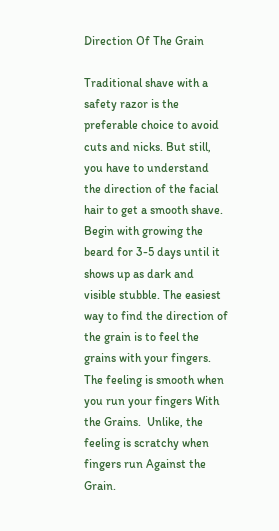Direction Of The Grain

Traditional shave with a safety razor is the preferable choice to avoid cuts and nicks. But still, you have to understand the direction of the facial hair to get a smooth shave. Begin with growing the beard for 3-5 days until it shows up as dark and visible stubble. The easiest way to find the direction of the grain is to feel the grains with your fingers.  The feeling is smooth when you run your fingers With the Grains.  Unlike, the feeling is scratchy when fingers run Against the Grain.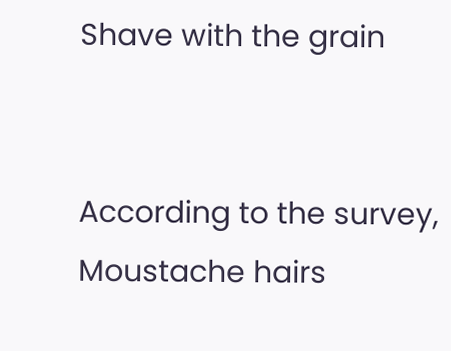Shave with the grain


According to the survey, Moustache hairs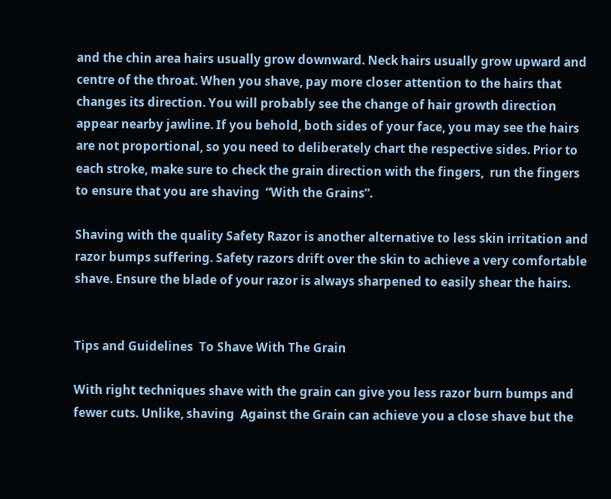and the chin area hairs usually grow downward. Neck hairs usually grow upward and centre of the throat. When you shave, pay more closer attention to the hairs that changes its direction. You will probably see the change of hair growth direction appear nearby jawline. If you behold, both sides of your face, you may see the hairs are not proportional, so you need to deliberately chart the respective sides. Prior to each stroke, make sure to check the grain direction with the fingers,  run the fingers to ensure that you are shaving  “With the Grains”.

Shaving with the quality Safety Razor is another alternative to less skin irritation and razor bumps suffering. Safety razors drift over the skin to achieve a very comfortable shave. Ensure the blade of your razor is always sharpened to easily shear the hairs.


Tips and Guidelines  To Shave With The Grain

With right techniques shave with the grain can give you less razor burn bumps and fewer cuts. Unlike, shaving  Against the Grain can achieve you a close shave but the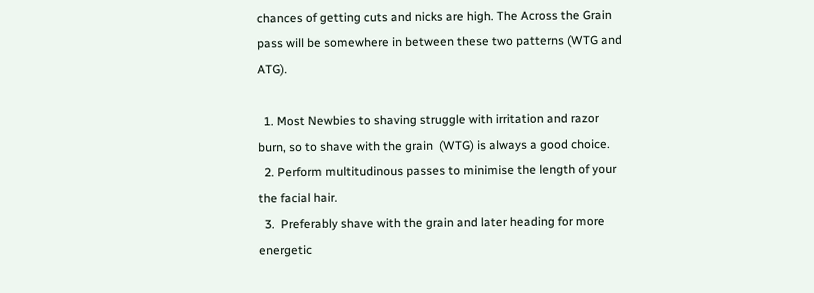chances of getting cuts and nicks are high. The Across the Grain pass will be somewhere in between these two patterns (WTG and ATG).

  1. Most Newbies to shaving struggle with irritation and razor burn, so to shave with the grain  (WTG) is always a good choice.
  2. Perform multitudinous passes to minimise the length of your the facial hair.
  3.  Preferably shave with the grain and later heading for more energetic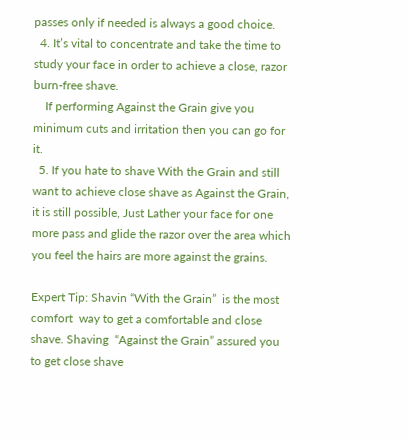passes only if needed is always a good choice.
  4. It’s vital to concentrate and take the time to study your face in order to achieve a close, razor burn-free shave.
    If performing Against the Grain give you minimum cuts and irritation then you can go for it.
  5. If you hate to shave With the Grain and still want to achieve close shave as Against the Grain, it is still possible, Just Lather your face for one more pass and glide the razor over the area which you feel the hairs are more against the grains.

Expert Tip: Shavin “With the Grain”  is the most comfort  way to get a comfortable and close shave. Shaving  “Against the Grain” assured you to get close shave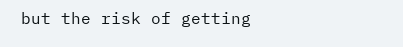but the risk of getting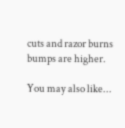cuts and razor burns bumps are higher.

You may also like...